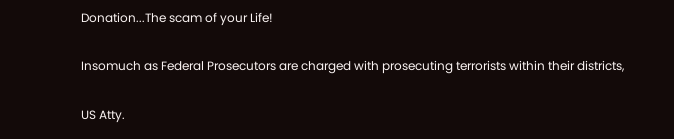Donation...The scam of your Life!

Insomuch as Federal Prosecutors are charged with prosecuting terrorists within their districts,

US Atty.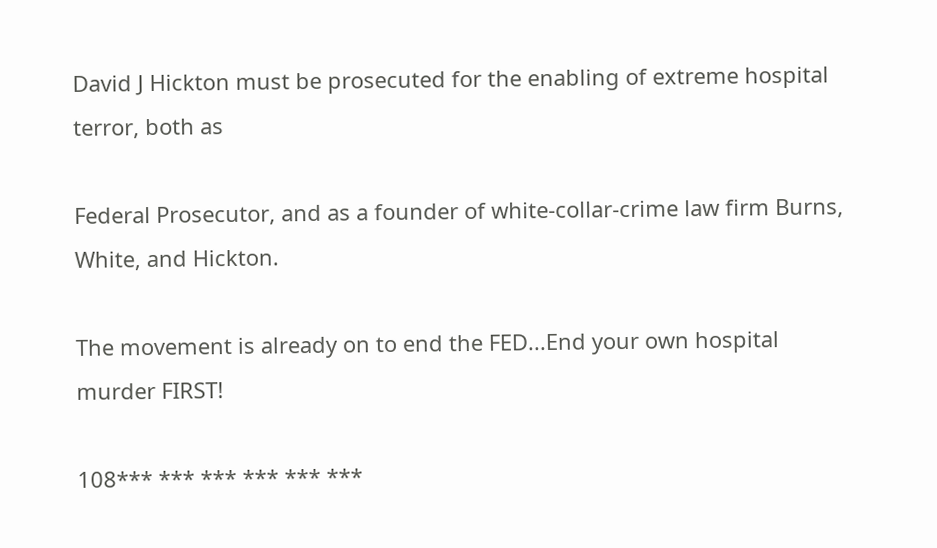David J Hickton must be prosecuted for the enabling of extreme hospital terror, both as

Federal Prosecutor, and as a founder of white-collar-crime law firm Burns, White, and Hickton.

The movement is already on to end the FED...End your own hospital murder FIRST!

108*** *** *** *** *** ***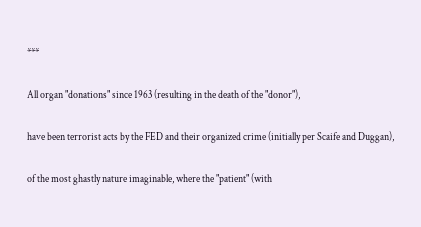***

All organ "donations" since 1963 (resulting in the death of the "donor"),

have been terrorist acts by the FED and their organized crime (initially per Scaife and Duggan),

of the most ghastly nature imaginable, where the "patient" (with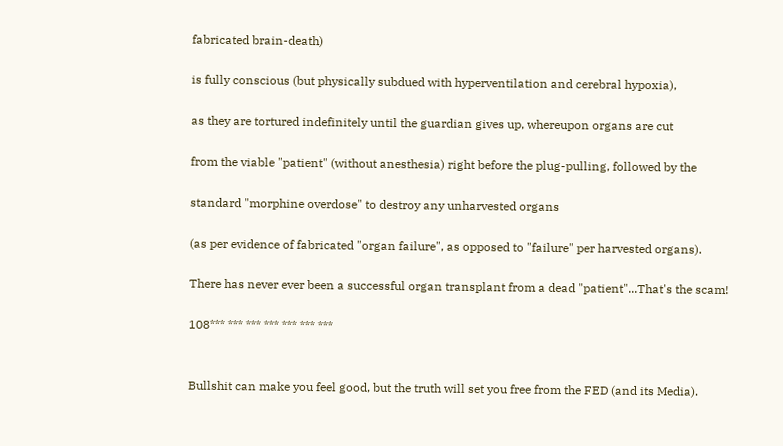fabricated brain-death)

is fully conscious (but physically subdued with hyperventilation and cerebral hypoxia),

as they are tortured indefinitely until the guardian gives up, whereupon organs are cut

from the viable "patient" (without anesthesia) right before the plug-pulling, followed by the

standard "morphine overdose" to destroy any unharvested organs

(as per evidence of fabricated "organ failure", as opposed to "failure" per harvested organs).

There has never ever been a successful organ transplant from a dead "patient"...That's the scam!

108*** *** *** *** *** *** ***


Bullshit can make you feel good, but the truth will set you free from the FED (and its Media).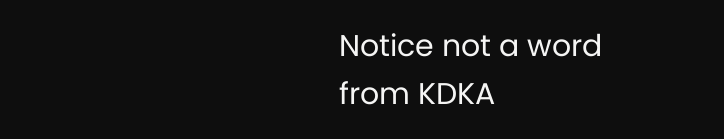Notice not a word from KDKA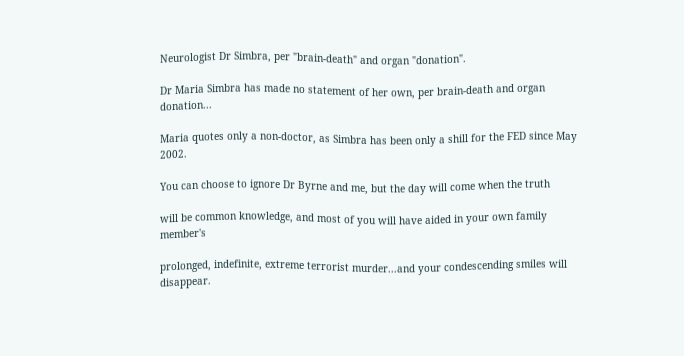Neurologist Dr Simbra, per "brain-death" and organ "donation".

Dr Maria Simbra has made no statement of her own, per brain-death and organ donation...

Maria quotes only a non-doctor, as Simbra has been only a shill for the FED since May 2002.

You can choose to ignore Dr Byrne and me, but the day will come when the truth

will be common knowledge, and most of you will have aided in your own family member's

prolonged, indefinite, extreme terrorist murder...and your condescending smiles will disappear.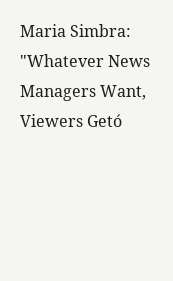Maria Simbra: "Whatever News Managers Want, Viewers Getó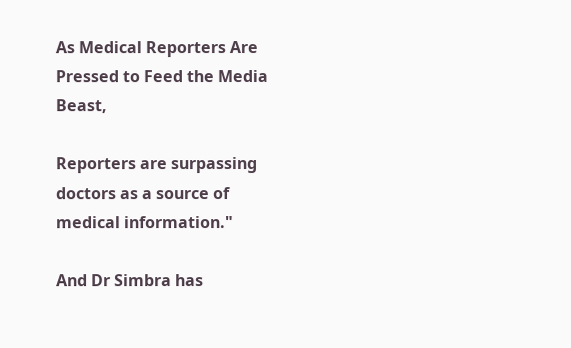As Medical Reporters Are Pressed to Feed the Media Beast,

Reporters are surpassing doctors as a source of medical information."

And Dr Simbra has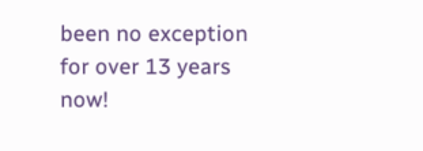been no exception for over 13 years now!